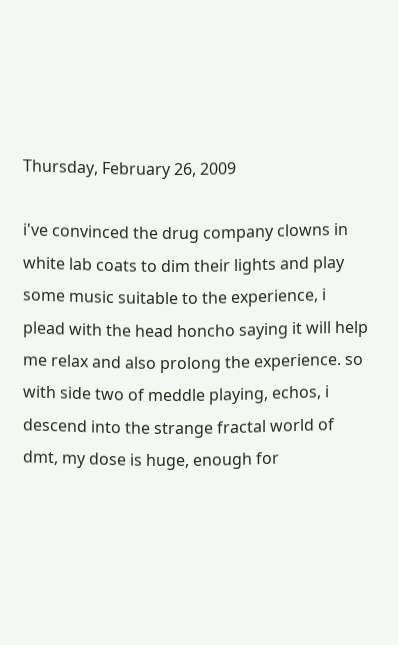Thursday, February 26, 2009

i've convinced the drug company clowns in white lab coats to dim their lights and play some music suitable to the experience, i plead with the head honcho saying it will help me relax and also prolong the experience. so with side two of meddle playing, echos, i descend into the strange fractal world of dmt, my dose is huge, enough for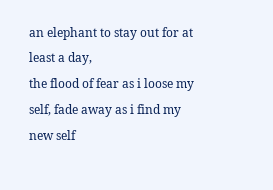an elephant to stay out for at least a day,
the flood of fear as i loose my self, fade away as i find my new self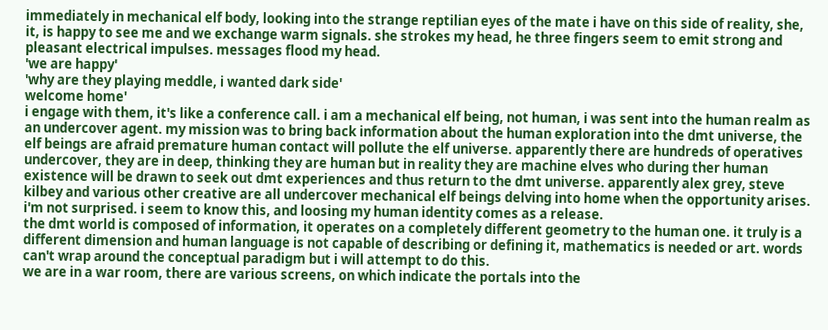immediately in mechanical elf body, looking into the strange reptilian eyes of the mate i have on this side of reality, she, it, is happy to see me and we exchange warm signals. she strokes my head, he three fingers seem to emit strong and pleasant electrical impulses. messages flood my head.
'we are happy'
'why are they playing meddle, i wanted dark side'
welcome home'
i engage with them, it's like a conference call. i am a mechanical elf being, not human, i was sent into the human realm as an undercover agent. my mission was to bring back information about the human exploration into the dmt universe, the elf beings are afraid premature human contact will pollute the elf universe. apparently there are hundreds of operatives undercover, they are in deep, thinking they are human but in reality they are machine elves who during ther human existence will be drawn to seek out dmt experiences and thus return to the dmt universe. apparently alex grey, steve kilbey and various other creative are all undercover mechanical elf beings delving into home when the opportunity arises.
i'm not surprised. i seem to know this, and loosing my human identity comes as a release.
the dmt world is composed of information, it operates on a completely different geometry to the human one. it truly is a different dimension and human language is not capable of describing or defining it, mathematics is needed or art. words can't wrap around the conceptual paradigm but i will attempt to do this.
we are in a war room, there are various screens, on which indicate the portals into the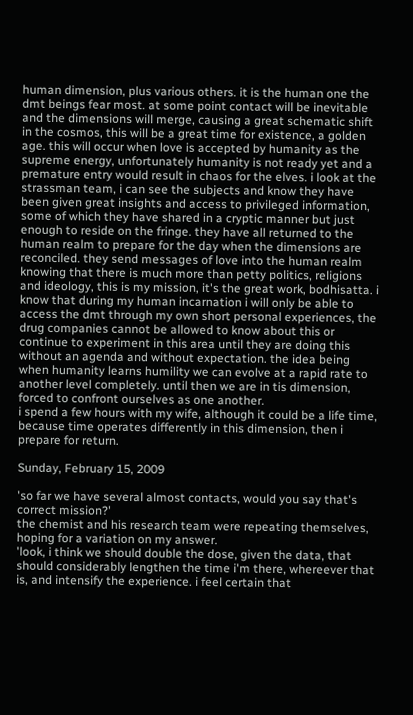human dimension, plus various others. it is the human one the dmt beings fear most. at some point contact will be inevitable and the dimensions will merge, causing a great schematic shift in the cosmos, this will be a great time for existence, a golden age. this will occur when love is accepted by humanity as the supreme energy, unfortunately humanity is not ready yet and a premature entry would result in chaos for the elves. i look at the strassman team, i can see the subjects and know they have been given great insights and access to privileged information, some of which they have shared in a cryptic manner but just enough to reside on the fringe. they have all returned to the human realm to prepare for the day when the dimensions are reconciled. they send messages of love into the human realm knowing that there is much more than petty politics, religions and ideology, this is my mission, it's the great work, bodhisatta. i know that during my human incarnation i will only be able to access the dmt through my own short personal experiences, the drug companies cannot be allowed to know about this or continue to experiment in this area until they are doing this without an agenda and without expectation. the idea being when humanity learns humility we can evolve at a rapid rate to another level completely. until then we are in tis dimension, forced to confront ourselves as one another.
i spend a few hours with my wife, although it could be a life time, because time operates differently in this dimension, then i prepare for return.

Sunday, February 15, 2009

'so far we have several almost contacts, would you say that's correct mission?'
the chemist and his research team were repeating themselves, hoping for a variation on my answer.
'look, i think we should double the dose, given the data, that should considerably lengthen the time i'm there, whereever that is, and intensify the experience. i feel certain that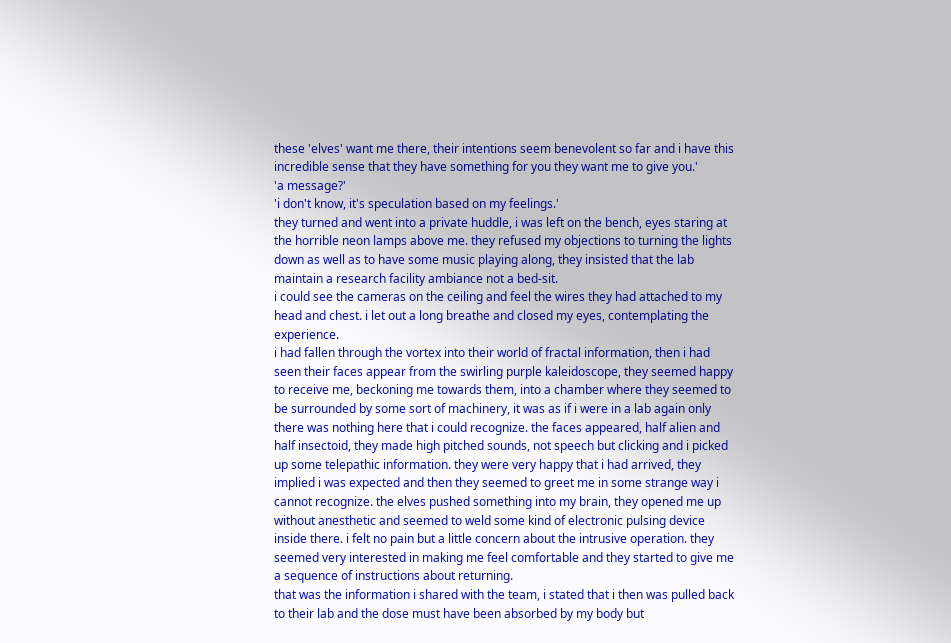these 'elves' want me there, their intentions seem benevolent so far and i have this incredible sense that they have something for you they want me to give you.'
'a message?'
'i don't know, it's speculation based on my feelings.'
they turned and went into a private huddle, i was left on the bench, eyes staring at the horrible neon lamps above me. they refused my objections to turning the lights down as well as to have some music playing along, they insisted that the lab maintain a research facility ambiance not a bed-sit.
i could see the cameras on the ceiling and feel the wires they had attached to my head and chest. i let out a long breathe and closed my eyes, contemplating the experience.
i had fallen through the vortex into their world of fractal information, then i had seen their faces appear from the swirling purple kaleidoscope, they seemed happy to receive me, beckoning me towards them, into a chamber where they seemed to be surrounded by some sort of machinery, it was as if i were in a lab again only there was nothing here that i could recognize. the faces appeared, half alien and half insectoid, they made high pitched sounds, not speech but clicking and i picked up some telepathic information. they were very happy that i had arrived, they implied i was expected and then they seemed to greet me in some strange way i cannot recognize. the elves pushed something into my brain, they opened me up without anesthetic and seemed to weld some kind of electronic pulsing device inside there. i felt no pain but a little concern about the intrusive operation. they seemed very interested in making me feel comfortable and they started to give me a sequence of instructions about returning.
that was the information i shared with the team, i stated that i then was pulled back to their lab and the dose must have been absorbed by my body but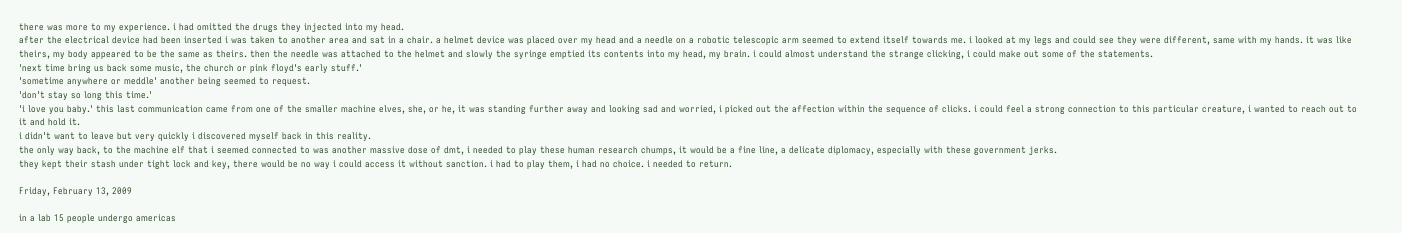there was more to my experience. i had omitted the drugs they injected into my head.
after the electrical device had been inserted i was taken to another area and sat in a chair. a helmet device was placed over my head and a needle on a robotic telescopic arm seemed to extend itself towards me. i looked at my legs and could see they were different, same with my hands. it was like theirs, my body appeared to be the same as theirs. then the needle was attached to the helmet and slowly the syringe emptied its contents into my head, my brain. i could almost understand the strange clicking, i could make out some of the statements.
'next time bring us back some music, the church or pink floyd's early stuff.'
'sometime anywhere or meddle' another being seemed to request.
'don't stay so long this time.'
'i love you baby.' this last communication came from one of the smaller machine elves, she, or he, it was standing further away and looking sad and worried, i picked out the affection within the sequence of clicks. i could feel a strong connection to this particular creature, i wanted to reach out to it and hold it.
i didn't want to leave but very quickly i discovered myself back in this reality.
the only way back, to the machine elf that i seemed connected to was another massive dose of dmt, i needed to play these human research chumps, it would be a fine line, a delicate diplomacy, especially with these government jerks.
they kept their stash under tight lock and key, there would be no way i could access it without sanction. i had to play them, i had no choice. i needed to return.

Friday, February 13, 2009

in a lab 15 people undergo americas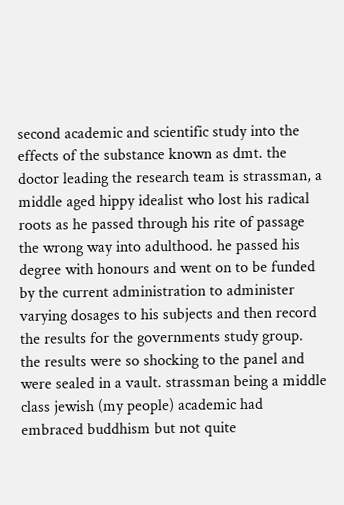second academic and scientific study into the effects of the substance known as dmt. the doctor leading the research team is strassman, a middle aged hippy idealist who lost his radical roots as he passed through his rite of passage the wrong way into adulthood. he passed his degree with honours and went on to be funded by the current administration to administer varying dosages to his subjects and then record the results for the governments study group. the results were so shocking to the panel and were sealed in a vault. strassman being a middle class jewish (my people) academic had embraced buddhism but not quite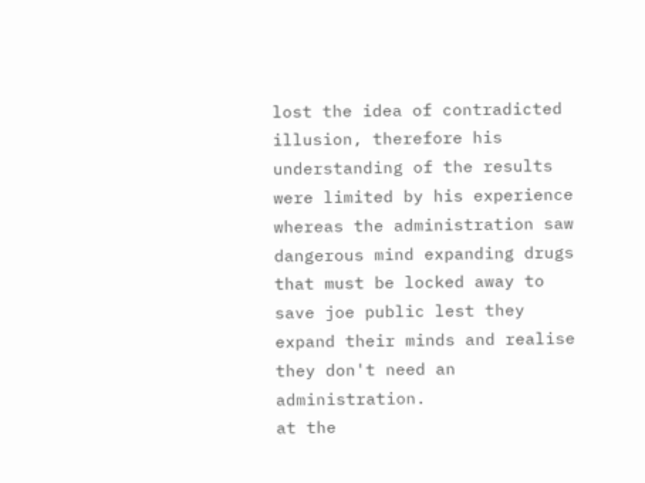lost the idea of contradicted illusion, therefore his understanding of the results were limited by his experience whereas the administration saw dangerous mind expanding drugs that must be locked away to save joe public lest they expand their minds and realise they don't need an administration.
at the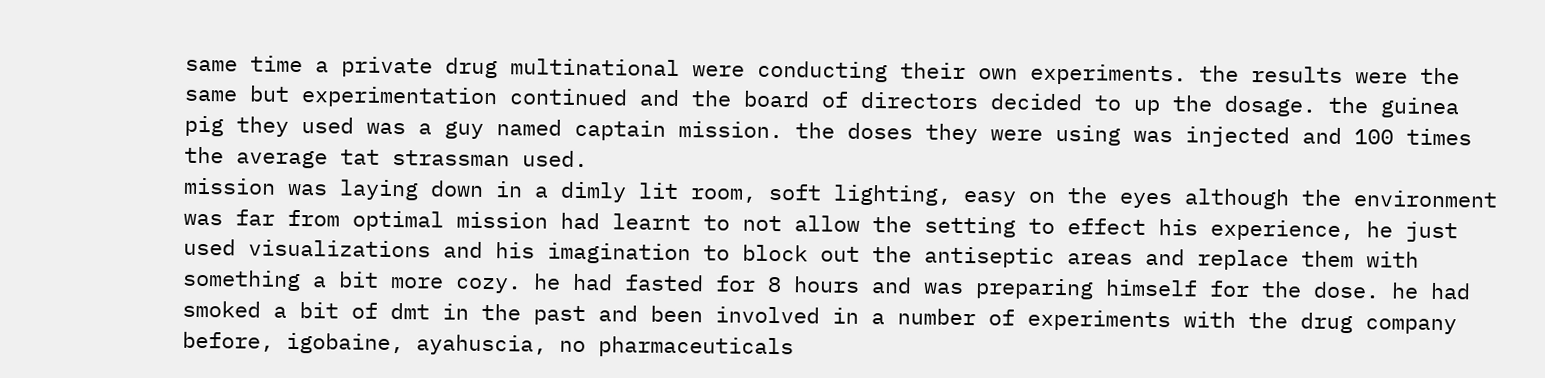same time a private drug multinational were conducting their own experiments. the results were the same but experimentation continued and the board of directors decided to up the dosage. the guinea pig they used was a guy named captain mission. the doses they were using was injected and 100 times the average tat strassman used.
mission was laying down in a dimly lit room, soft lighting, easy on the eyes although the environment was far from optimal mission had learnt to not allow the setting to effect his experience, he just used visualizations and his imagination to block out the antiseptic areas and replace them with something a bit more cozy. he had fasted for 8 hours and was preparing himself for the dose. he had smoked a bit of dmt in the past and been involved in a number of experiments with the drug company before, igobaine, ayahuscia, no pharmaceuticals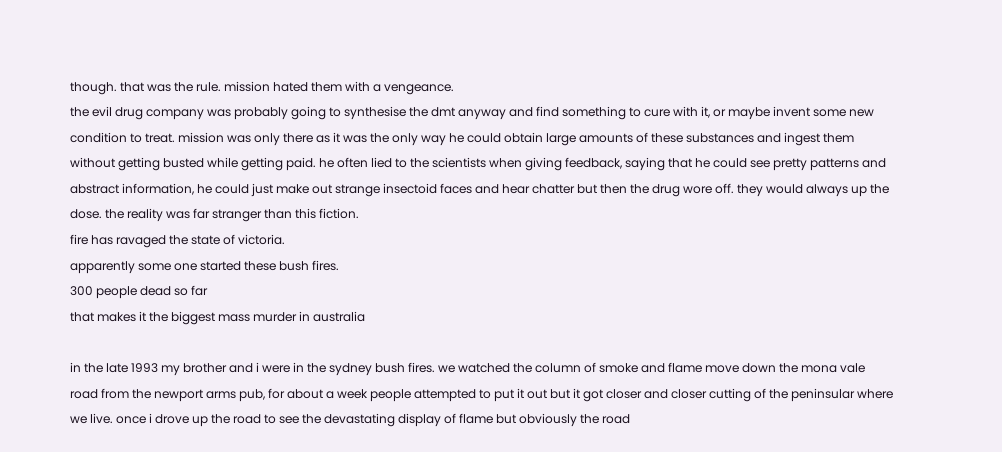though. that was the rule. mission hated them with a vengeance.
the evil drug company was probably going to synthesise the dmt anyway and find something to cure with it, or maybe invent some new condition to treat. mission was only there as it was the only way he could obtain large amounts of these substances and ingest them without getting busted while getting paid. he often lied to the scientists when giving feedback, saying that he could see pretty patterns and abstract information, he could just make out strange insectoid faces and hear chatter but then the drug wore off. they would always up the dose. the reality was far stranger than this fiction.
fire has ravaged the state of victoria.
apparently some one started these bush fires.
300 people dead so far
that makes it the biggest mass murder in australia

in the late 1993 my brother and i were in the sydney bush fires. we watched the column of smoke and flame move down the mona vale road from the newport arms pub, for about a week people attempted to put it out but it got closer and closer cutting of the peninsular where we live. once i drove up the road to see the devastating display of flame but obviously the road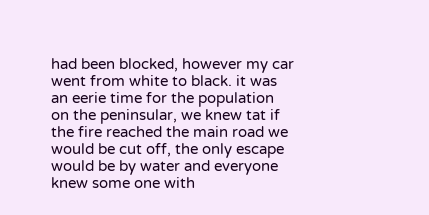had been blocked, however my car went from white to black. it was an eerie time for the population on the peninsular, we knew tat if the fire reached the main road we would be cut off, the only escape would be by water and everyone knew some one with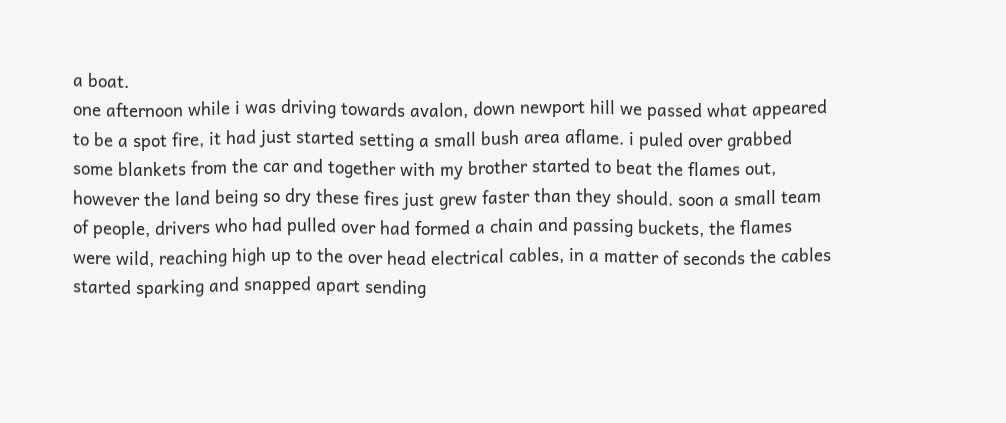a boat.
one afternoon while i was driving towards avalon, down newport hill we passed what appeared to be a spot fire, it had just started setting a small bush area aflame. i puled over grabbed some blankets from the car and together with my brother started to beat the flames out, however the land being so dry these fires just grew faster than they should. soon a small team of people, drivers who had pulled over had formed a chain and passing buckets, the flames were wild, reaching high up to the over head electrical cables, in a matter of seconds the cables started sparking and snapped apart sending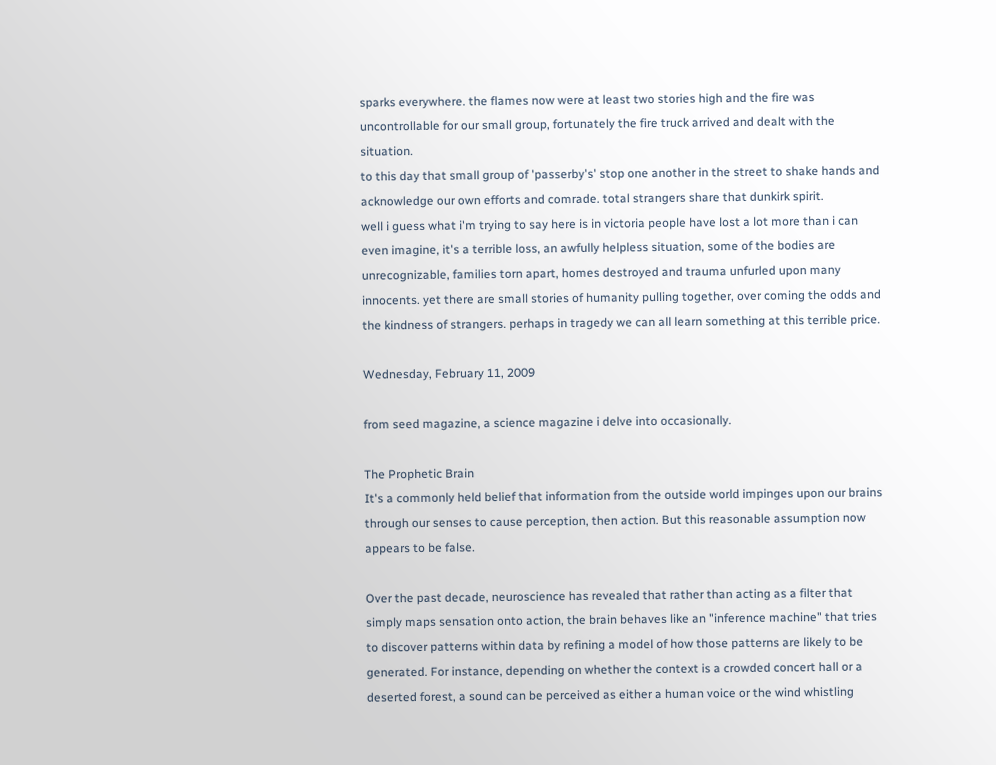sparks everywhere. the flames now were at least two stories high and the fire was uncontrollable for our small group, fortunately the fire truck arrived and dealt with the situation.
to this day that small group of 'passerby's' stop one another in the street to shake hands and acknowledge our own efforts and comrade. total strangers share that dunkirk spirit.
well i guess what i'm trying to say here is in victoria people have lost a lot more than i can even imagine, it's a terrible loss, an awfully helpless situation, some of the bodies are unrecognizable, families torn apart, homes destroyed and trauma unfurled upon many innocents. yet there are small stories of humanity pulling together, over coming the odds and the kindness of strangers. perhaps in tragedy we can all learn something at this terrible price.

Wednesday, February 11, 2009

from seed magazine, a science magazine i delve into occasionally.

The Prophetic Brain
It's a commonly held belief that information from the outside world impinges upon our brains through our senses to cause perception, then action. But this reasonable assumption now appears to be false.

Over the past decade, neuroscience has revealed that rather than acting as a filter that simply maps sensation onto action, the brain behaves like an "inference machine" that tries to discover patterns within data by refining a model of how those patterns are likely to be generated. For instance, depending on whether the context is a crowded concert hall or a deserted forest, a sound can be perceived as either a human voice or the wind whistling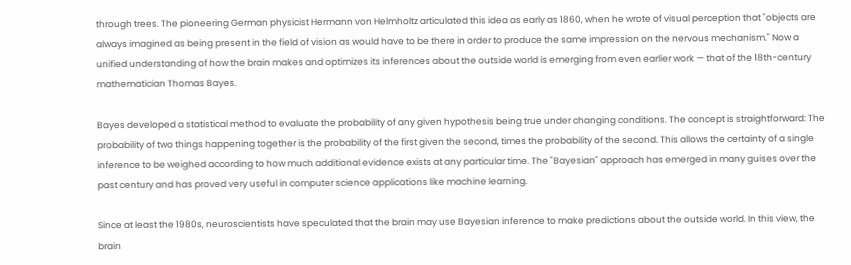through trees. The pioneering German physicist Hermann von Helmholtz articulated this idea as early as 1860, when he wrote of visual perception that "objects are always imagined as being present in the field of vision as would have to be there in order to produce the same impression on the nervous mechanism." Now a unified understanding of how the brain makes and optimizes its inferences about the outside world is emerging from even earlier work — that of the 18th-century mathematician Thomas Bayes.

Bayes developed a statistical method to evaluate the probability of any given hypothesis being true under changing conditions. The concept is straightforward: The probability of two things happening together is the probability of the first given the second, times the probability of the second. This allows the certainty of a single inference to be weighed according to how much additional evidence exists at any particular time. The "Bayesian" approach has emerged in many guises over the past century and has proved very useful in computer science applications like machine learning.

Since at least the 1980s, neuroscientists have speculated that the brain may use Bayesian inference to make predictions about the outside world. In this view, the brain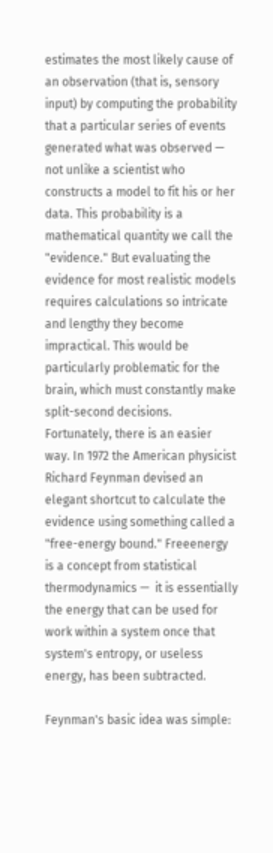estimates the most likely cause of an observation (that is, sensory input) by computing the probability that a particular series of events generated what was observed — not unlike a scientist who constructs a model to fit his or her data. This probability is a mathematical quantity we call the "evidence." But evaluating the evidence for most realistic models requires calculations so intricate and lengthy they become impractical. This would be particularly problematic for the brain, which must constantly make split-second decisions. Fortunately, there is an easier way. In 1972 the American physicist Richard Feynman devised an elegant shortcut to calculate the evidence using something called a "free-energy bound." Freeenergy is a concept from statistical thermodynamics —  it is essentially the energy that can be used for work within a system once that system's entropy, or useless energy, has been subtracted.

Feynman's basic idea was simple: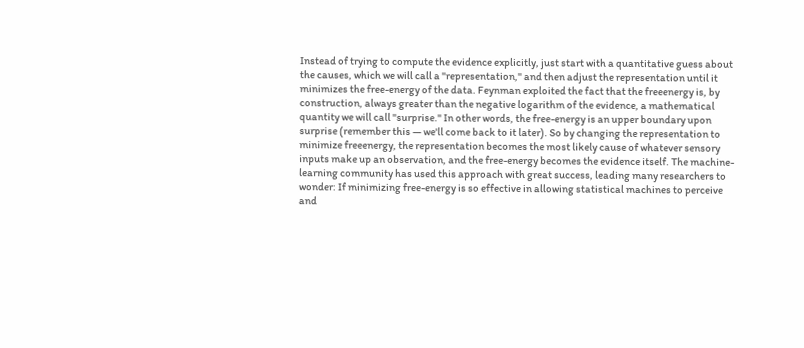Instead of trying to compute the evidence explicitly, just start with a quantitative guess about the causes, which we will call a "representation," and then adjust the representation until it minimizes the free-energy of the data. Feynman exploited the fact that the freeenergy is, by construction, always greater than the negative logarithm of the evidence, a mathematical quantity we will call "surprise." In other words, the free-energy is an upper boundary upon surprise (remember this — we'll come back to it later). So by changing the representation to minimize freeenergy, the representation becomes the most likely cause of whatever sensory inputs make up an observation, and the free-energy becomes the evidence itself. The machine-learning community has used this approach with great success, leading many researchers to wonder: If minimizing free-energy is so effective in allowing statistical machines to perceive and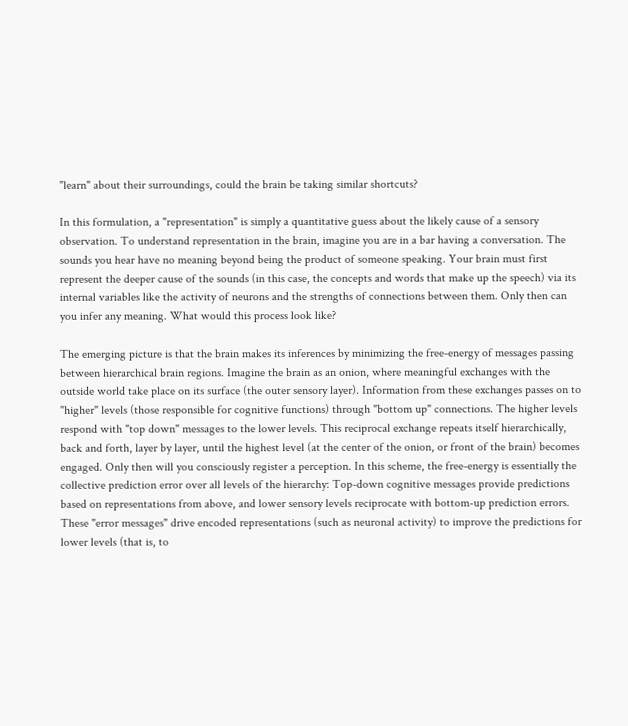"learn" about their surroundings, could the brain be taking similar shortcuts?

In this formulation, a "representation" is simply a quantitative guess about the likely cause of a sensory observation. To understand representation in the brain, imagine you are in a bar having a conversation. The sounds you hear have no meaning beyond being the product of someone speaking. Your brain must first represent the deeper cause of the sounds (in this case, the concepts and words that make up the speech) via its internal variables like the activity of neurons and the strengths of connections between them. Only then can you infer any meaning. What would this process look like?

The emerging picture is that the brain makes its inferences by minimizing the free-energy of messages passing between hierarchical brain regions. Imagine the brain as an onion, where meaningful exchanges with the outside world take place on its surface (the outer sensory layer). Information from these exchanges passes on to "higher" levels (those responsible for cognitive functions) through "bottom up" connections. The higher levels respond with "top down" messages to the lower levels. This reciprocal exchange repeats itself hierarchically, back and forth, layer by layer, until the highest level (at the center of the onion, or front of the brain) becomes engaged. Only then will you consciously register a perception. In this scheme, the free-energy is essentially the collective prediction error over all levels of the hierarchy: Top-down cognitive messages provide predictions based on representations from above, and lower sensory levels reciprocate with bottom-up prediction errors. These "error messages" drive encoded representations (such as neuronal activity) to improve the predictions for lower levels (that is, to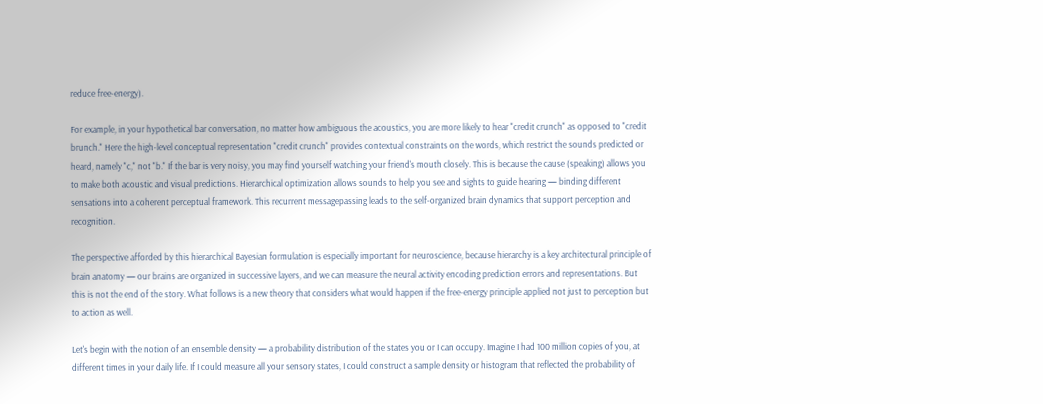reduce free-energy).

For example, in your hypothetical bar conversation, no matter how ambiguous the acoustics, you are more likely to hear "credit crunch" as opposed to "credit brunch." Here the high-level conceptual representation "credit crunch" provides contextual constraints on the words, which restrict the sounds predicted or heard, namely "c," not "b." If the bar is very noisy, you may find yourself watching your friend's mouth closely. This is because the cause (speaking) allows you to make both acoustic and visual predictions. Hierarchical optimization allows sounds to help you see and sights to guide hearing — binding different sensations into a coherent perceptual framework. This recurrent messagepassing leads to the self-organized brain dynamics that support perception and recognition.

The perspective afforded by this hierarchical Bayesian formulation is especially important for neuroscience, because hierarchy is a key architectural principle of brain anatomy — our brains are organized in successive layers, and we can measure the neural activity encoding prediction errors and representations. But this is not the end of the story. What follows is a new theory that considers what would happen if the free-energy principle applied not just to perception but to action as well.

Let's begin with the notion of an ensemble density — a probability distribution of the states you or I can occupy. Imagine I had 100 million copies of you, at different times in your daily life. If I could measure all your sensory states, I could construct a sample density or histogram that reflected the probability of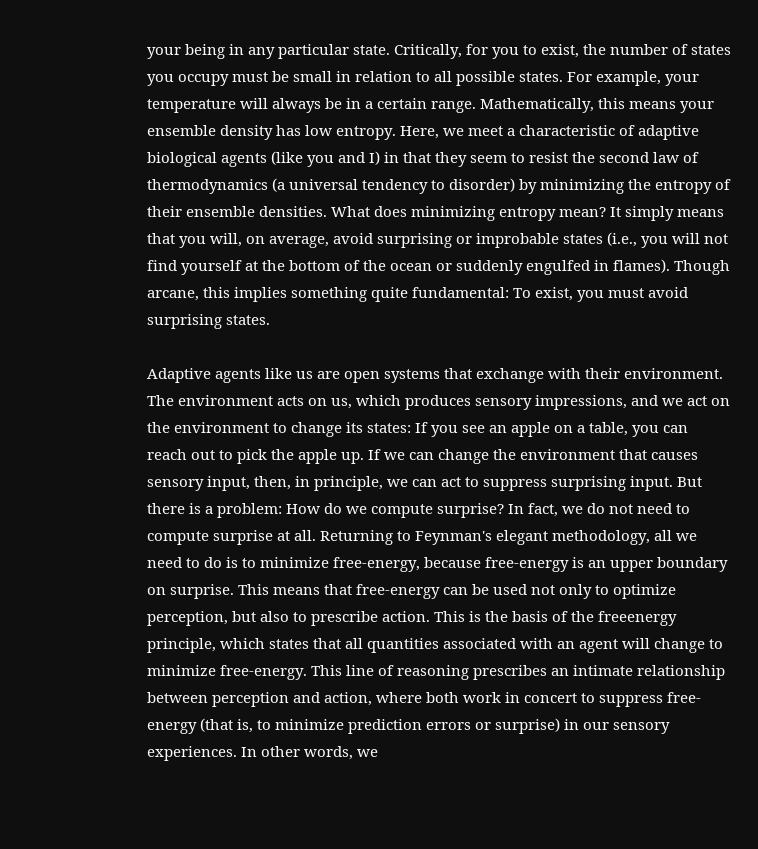your being in any particular state. Critically, for you to exist, the number of states you occupy must be small in relation to all possible states. For example, your temperature will always be in a certain range. Mathematically, this means your ensemble density has low entropy. Here, we meet a characteristic of adaptive biological agents (like you and I) in that they seem to resist the second law of thermodynamics (a universal tendency to disorder) by minimizing the entropy of their ensemble densities. What does minimizing entropy mean? It simply means that you will, on average, avoid surprising or improbable states (i.e., you will not find yourself at the bottom of the ocean or suddenly engulfed in flames). Though arcane, this implies something quite fundamental: To exist, you must avoid surprising states.

Adaptive agents like us are open systems that exchange with their environment. The environment acts on us, which produces sensory impressions, and we act on the environment to change its states: If you see an apple on a table, you can reach out to pick the apple up. If we can change the environment that causes sensory input, then, in principle, we can act to suppress surprising input. But there is a problem: How do we compute surprise? In fact, we do not need to compute surprise at all. Returning to Feynman's elegant methodology, all we need to do is to minimize free-energy, because free-energy is an upper boundary on surprise. This means that free-energy can be used not only to optimize perception, but also to prescribe action. This is the basis of the freeenergy principle, which states that all quantities associated with an agent will change to minimize free-energy. This line of reasoning prescribes an intimate relationship between perception and action, where both work in concert to suppress free-energy (that is, to minimize prediction errors or surprise) in our sensory experiences. In other words, we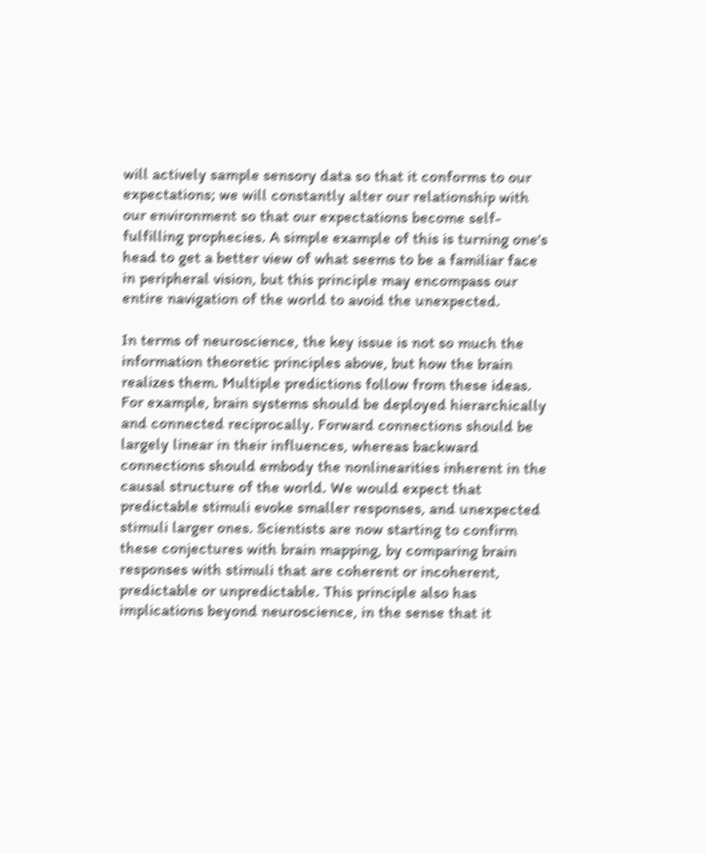will actively sample sensory data so that it conforms to our expectations; we will constantly alter our relationship with our environment so that our expectations become self-fulfilling prophecies. A simple example of this is turning one's head to get a better view of what seems to be a familiar face in peripheral vision, but this principle may encompass our entire navigation of the world to avoid the unexpected.

In terms of neuroscience, the key issue is not so much the information theoretic principles above, but how the brain realizes them. Multiple predictions follow from these ideas. For example, brain systems should be deployed hierarchically and connected reciprocally. Forward connections should be largely linear in their influences, whereas backward connections should embody the nonlinearities inherent in the causal structure of the world. We would expect that predictable stimuli evoke smaller responses, and unexpected stimuli larger ones. Scientists are now starting to confirm these conjectures with brain mapping, by comparing brain responses with stimuli that are coherent or incoherent, predictable or unpredictable. This principle also has implications beyond neuroscience, in the sense that it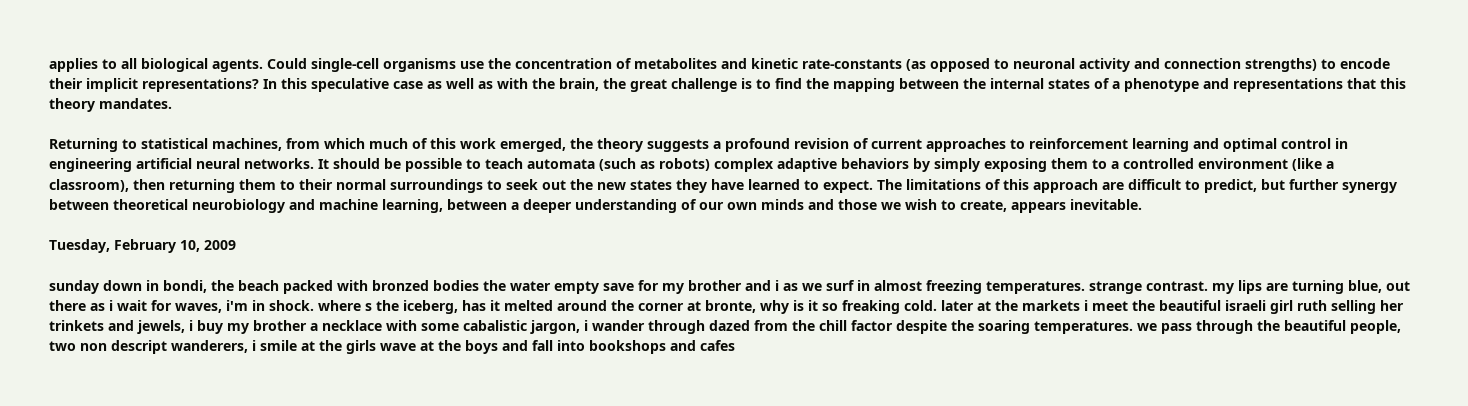applies to all biological agents. Could single-cell organisms use the concentration of metabolites and kinetic rate-constants (as opposed to neuronal activity and connection strengths) to encode their implicit representations? In this speculative case as well as with the brain, the great challenge is to find the mapping between the internal states of a phenotype and representations that this theory mandates.

Returning to statistical machines, from which much of this work emerged, the theory suggests a profound revision of current approaches to reinforcement learning and optimal control in engineering artificial neural networks. It should be possible to teach automata (such as robots) complex adaptive behaviors by simply exposing them to a controlled environment (like a classroom), then returning them to their normal surroundings to seek out the new states they have learned to expect. The limitations of this approach are difficult to predict, but further synergy between theoretical neurobiology and machine learning, between a deeper understanding of our own minds and those we wish to create, appears inevitable.

Tuesday, February 10, 2009

sunday down in bondi, the beach packed with bronzed bodies the water empty save for my brother and i as we surf in almost freezing temperatures. strange contrast. my lips are turning blue, out there as i wait for waves, i'm in shock. where s the iceberg, has it melted around the corner at bronte, why is it so freaking cold. later at the markets i meet the beautiful israeli girl ruth selling her trinkets and jewels, i buy my brother a necklace with some cabalistic jargon, i wander through dazed from the chill factor despite the soaring temperatures. we pass through the beautiful people, two non descript wanderers, i smile at the girls wave at the boys and fall into bookshops and cafes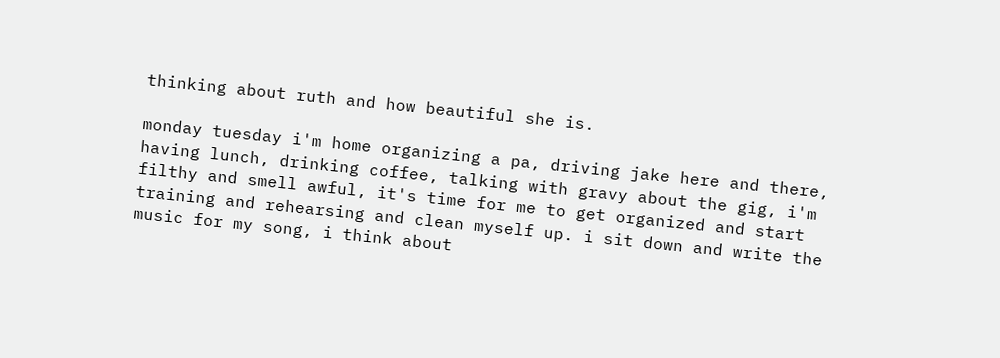thinking about ruth and how beautiful she is.

monday tuesday i'm home organizing a pa, driving jake here and there, having lunch, drinking coffee, talking with gravy about the gig, i'm filthy and smell awful, it's time for me to get organized and start training and rehearsing and clean myself up. i sit down and write the music for my song, i think about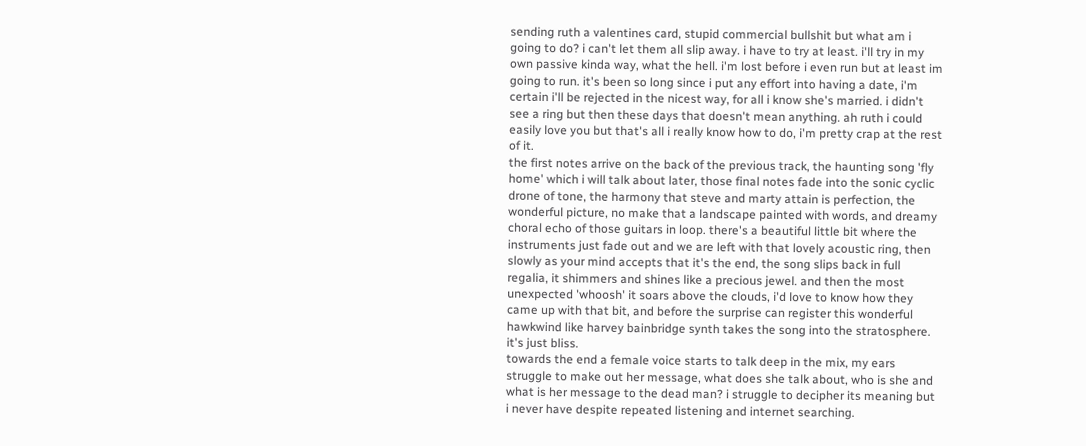sending ruth a valentines card, stupid commercial bullshit but what am i going to do? i can't let them all slip away. i have to try at least. i'll try in my own passive kinda way, what the hell. i'm lost before i even run but at least im going to run. it's been so long since i put any effort into having a date, i'm certain i'll be rejected in the nicest way, for all i know she's married. i didn't see a ring but then these days that doesn't mean anything. ah ruth i could easily love you but that's all i really know how to do, i'm pretty crap at the rest of it.
the first notes arrive on the back of the previous track, the haunting song 'fly home' which i will talk about later, those final notes fade into the sonic cyclic drone of tone, the harmony that steve and marty attain is perfection, the wonderful picture, no make that a landscape painted with words, and dreamy choral echo of those guitars in loop. there's a beautiful little bit where the instruments just fade out and we are left with that lovely acoustic ring, then slowly as your mind accepts that it's the end, the song slips back in full regalia, it shimmers and shines like a precious jewel. and then the most unexpected 'whoosh' it soars above the clouds, i'd love to know how they came up with that bit, and before the surprise can register this wonderful hawkwind like harvey bainbridge synth takes the song into the stratosphere. it's just bliss.
towards the end a female voice starts to talk deep in the mix, my ears struggle to make out her message, what does she talk about, who is she and what is her message to the dead man? i struggle to decipher its meaning but i never have despite repeated listening and internet searching.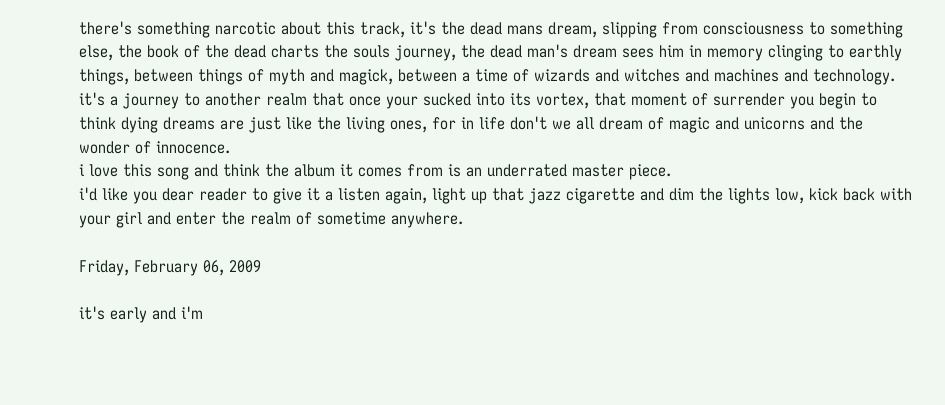there's something narcotic about this track, it's the dead mans dream, slipping from consciousness to something else, the book of the dead charts the souls journey, the dead man's dream sees him in memory clinging to earthly things, between things of myth and magick, between a time of wizards and witches and machines and technology. it's a journey to another realm that once your sucked into its vortex, that moment of surrender you begin to think dying dreams are just like the living ones, for in life don't we all dream of magic and unicorns and the wonder of innocence.
i love this song and think the album it comes from is an underrated master piece.
i'd like you dear reader to give it a listen again, light up that jazz cigarette and dim the lights low, kick back with your girl and enter the realm of sometime anywhere.

Friday, February 06, 2009

it's early and i'm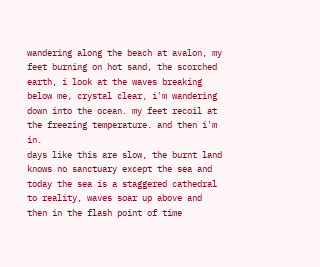wandering along the beach at avalon, my feet burning on hot sand, the scorched earth, i look at the waves breaking below me, crystal clear, i'm wandering down into the ocean. my feet recoil at the freezing temperature. and then i'm in.
days like this are slow, the burnt land knows no sanctuary except the sea and today the sea is a staggered cathedral to reality, waves soar up above and then in the flash point of time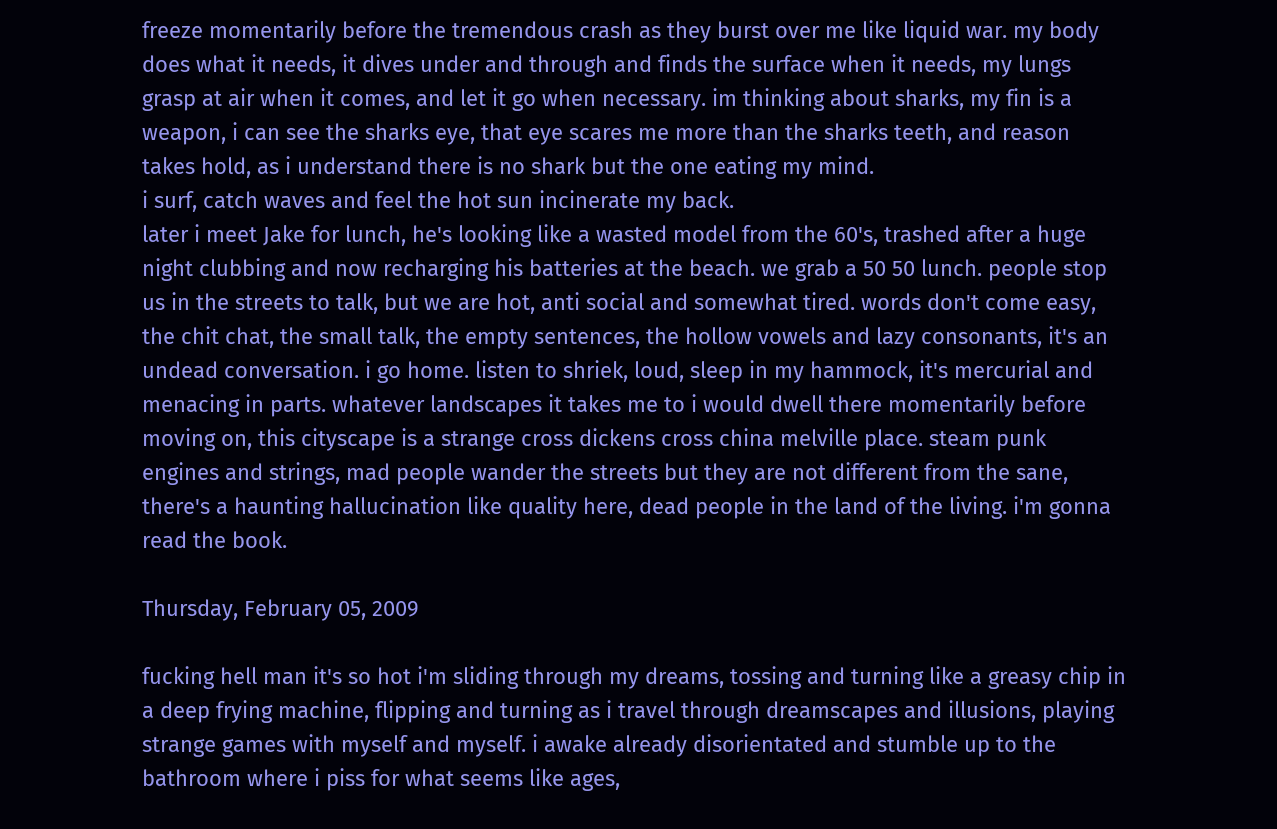freeze momentarily before the tremendous crash as they burst over me like liquid war. my body does what it needs, it dives under and through and finds the surface when it needs, my lungs grasp at air when it comes, and let it go when necessary. im thinking about sharks, my fin is a weapon, i can see the sharks eye, that eye scares me more than the sharks teeth, and reason takes hold, as i understand there is no shark but the one eating my mind.
i surf, catch waves and feel the hot sun incinerate my back.
later i meet Jake for lunch, he's looking like a wasted model from the 60's, trashed after a huge night clubbing and now recharging his batteries at the beach. we grab a 50 50 lunch. people stop us in the streets to talk, but we are hot, anti social and somewhat tired. words don't come easy, the chit chat, the small talk, the empty sentences, the hollow vowels and lazy consonants, it's an undead conversation. i go home. listen to shriek, loud, sleep in my hammock, it's mercurial and menacing in parts. whatever landscapes it takes me to i would dwell there momentarily before moving on, this cityscape is a strange cross dickens cross china melville place. steam punk engines and strings, mad people wander the streets but they are not different from the sane, there's a haunting hallucination like quality here, dead people in the land of the living. i'm gonna read the book.

Thursday, February 05, 2009

fucking hell man it's so hot i'm sliding through my dreams, tossing and turning like a greasy chip in a deep frying machine, flipping and turning as i travel through dreamscapes and illusions, playing strange games with myself and myself. i awake already disorientated and stumble up to the bathroom where i piss for what seems like ages,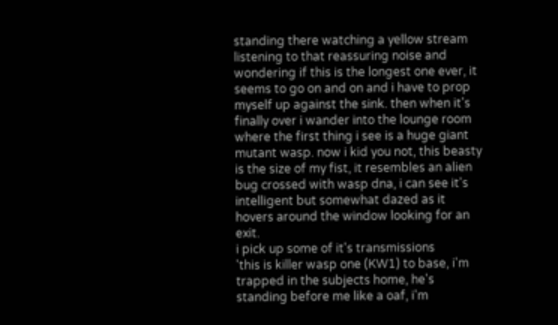standing there watching a yellow stream listening to that reassuring noise and wondering if this is the longest one ever, it seems to go on and on and i have to prop myself up against the sink. then when it's finally over i wander into the lounge room where the first thing i see is a huge giant mutant wasp. now i kid you not, this beasty is the size of my fist, it resembles an alien bug crossed with wasp dna, i can see it's intelligent but somewhat dazed as it hovers around the window looking for an exit.
i pick up some of it's transmissions
'this is killer wasp one (KW1) to base, i'm trapped in the subjects home, he's standing before me like a oaf, i'm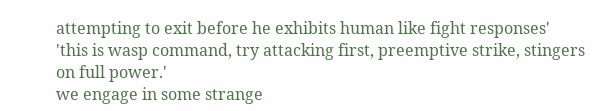attempting to exit before he exhibits human like fight responses'
'this is wasp command, try attacking first, preemptive strike, stingers on full power.'
we engage in some strange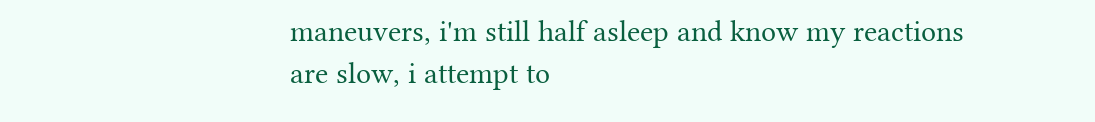maneuvers, i'm still half asleep and know my reactions are slow, i attempt to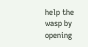help the wasp by opening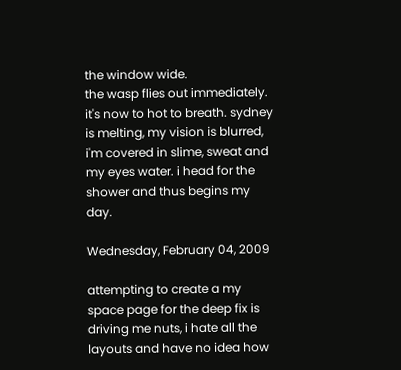the window wide.
the wasp flies out immediately.
it's now to hot to breath. sydney is melting, my vision is blurred, i'm covered in slime, sweat and my eyes water. i head for the shower and thus begins my day.

Wednesday, February 04, 2009

attempting to create a my space page for the deep fix is driving me nuts, i hate all the layouts and have no idea how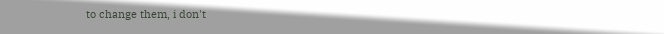to change them, i don't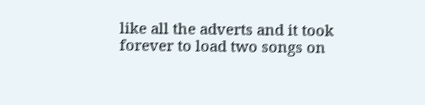like all the adverts and it took forever to load two songs on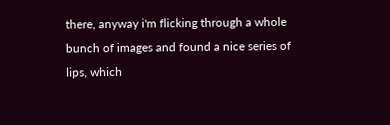there, anyway i'm flicking through a whole bunch of images and found a nice series of lips, which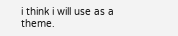i think i will use as a theme.